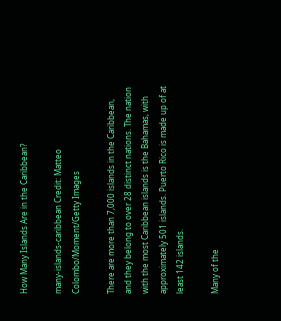How Many Islands Are in the Caribbean?

many-islands-caribbean Credit: Matteo Colombo/Moment/Getty Images

There are more than 7,000 islands in the Caribbean, and they belong to over 28 distinct nations. The nation with the most Caribbean islands is the Bahamas, with approximately 501 islands. Puerto Rico is made up of at least 142 islands.

Many of the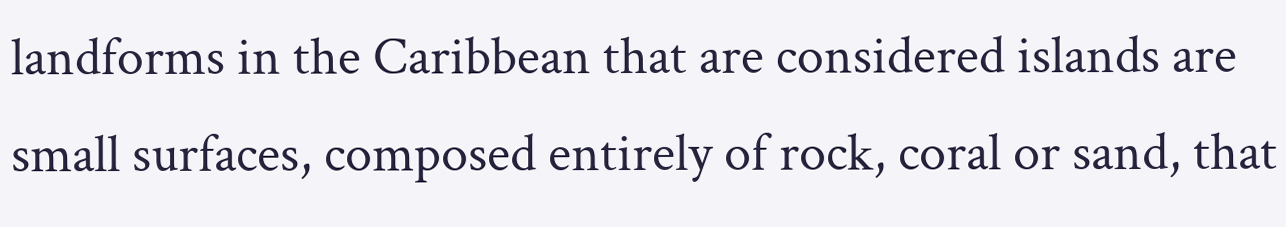landforms in the Caribbean that are considered islands are small surfaces, composed entirely of rock, coral or sand, that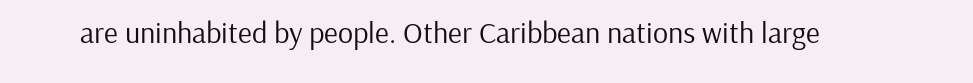are uninhabited by people. Other Caribbean nations with large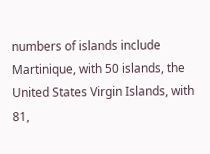numbers of islands include Martinique, with 50 islands, the United States Virgin Islands, with 81,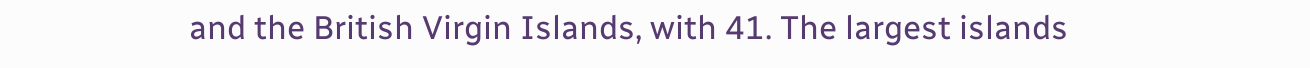and the British Virgin Islands, with 41. The largest islands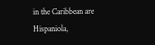in the Caribbean are Hispaniola,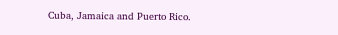Cuba, Jamaica and Puerto Rico.